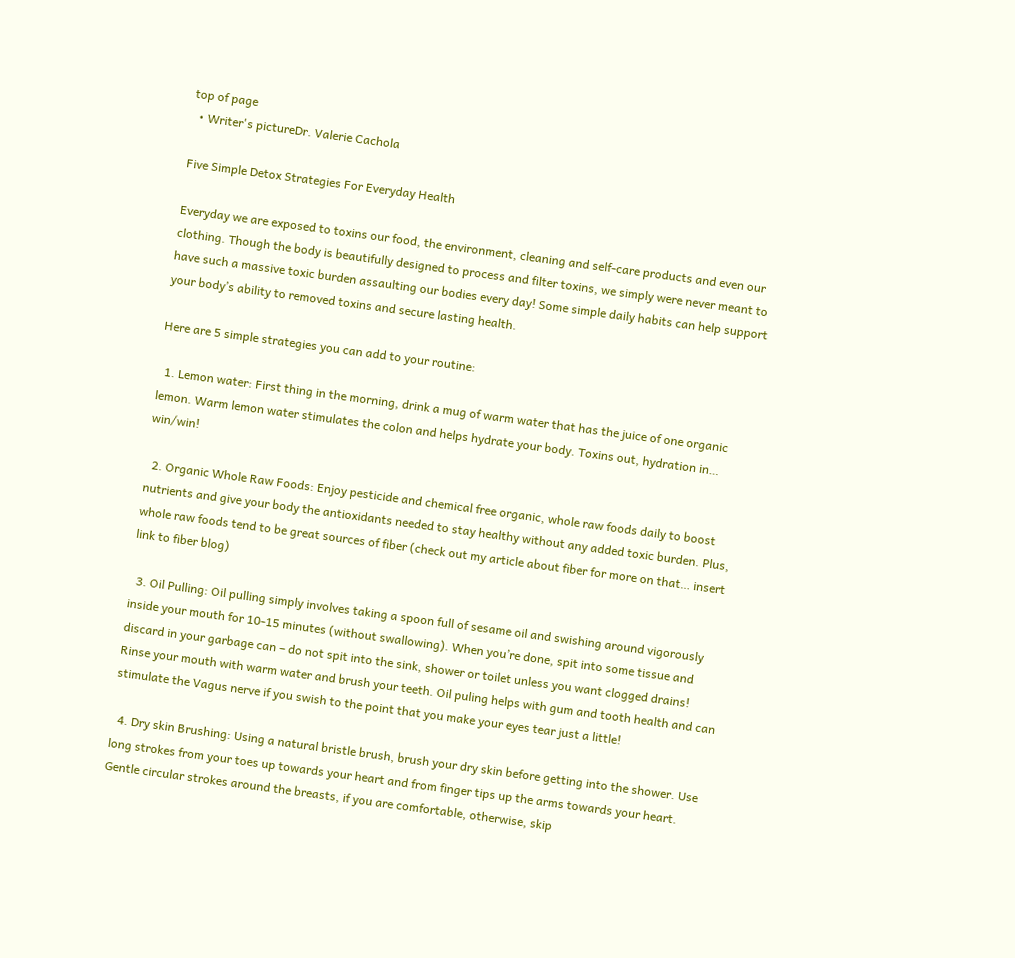top of page
  • Writer's pictureDr. Valerie Cachola

Five Simple Detox Strategies For Everyday Health

Everyday we are exposed to toxins our food, the environment, cleaning and self-care products and even our clothing. Though the body is beautifully designed to process and filter toxins, we simply were never meant to have such a massive toxic burden assaulting our bodies every day! Some simple daily habits can help support your body’s ability to removed toxins and secure lasting health.

Here are 5 simple strategies you can add to your routine:

  1. Lemon water: First thing in the morning, drink a mug of warm water that has the juice of one organic lemon. Warm lemon water stimulates the colon and helps hydrate your body. Toxins out, hydration in… win/win!

  2. Organic Whole Raw Foods: Enjoy pesticide and chemical free organic, whole raw foods daily to boost nutrients and give your body the antioxidants needed to stay healthy without any added toxic burden. Plus, whole raw foods tend to be great sources of fiber (check out my article about fiber for more on that… insert link to fiber blog)

  3. Oil Pulling: Oil pulling simply involves taking a spoon full of sesame oil and swishing around vigorously inside your mouth for 10-15 minutes (without swallowing). When you’re done, spit into some tissue and discard in your garbage can – do not spit into the sink, shower or toilet unless you want clogged drains! Rinse your mouth with warm water and brush your teeth. Oil puling helps with gum and tooth health and can stimulate the Vagus nerve if you swish to the point that you make your eyes tear just a little!

  4. Dry skin Brushing: Using a natural bristle brush, brush your dry skin before getting into the shower. Use long strokes from your toes up towards your heart and from finger tips up the arms towards your heart. Gentle circular strokes around the breasts, if you are comfortable, otherwise, skip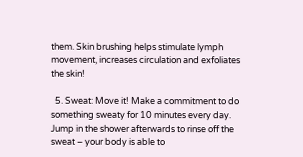them. Skin brushing helps stimulate lymph movement, increases circulation and exfoliates the skin!

  5. Sweat: Move it! Make a commitment to do something sweaty for 10 minutes every day. Jump in the shower afterwards to rinse off the sweat – your body is able to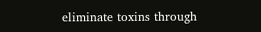eliminate toxins through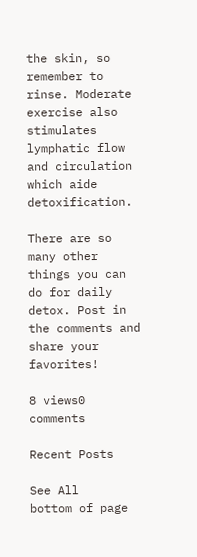the skin, so remember to rinse. Moderate exercise also stimulates lymphatic flow and circulation which aide detoxification.

There are so many other things you can do for daily detox. Post in the comments and share your favorites!

8 views0 comments

Recent Posts

See All
bottom of page